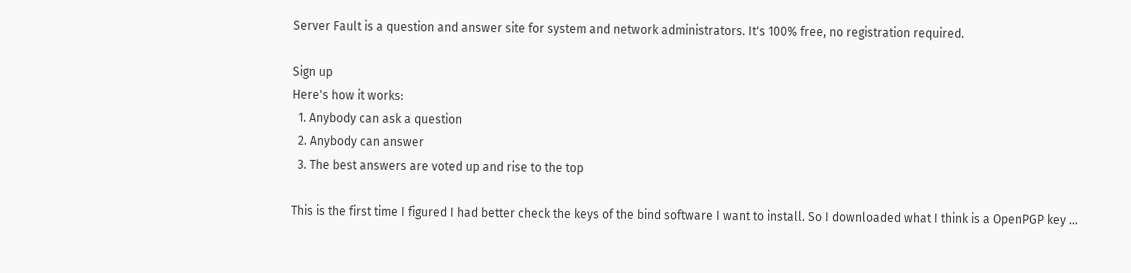Server Fault is a question and answer site for system and network administrators. It's 100% free, no registration required.

Sign up
Here's how it works:
  1. Anybody can ask a question
  2. Anybody can answer
  3. The best answers are voted up and rise to the top

This is the first time I figured I had better check the keys of the bind software I want to install. So I downloaded what I think is a OpenPGP key ...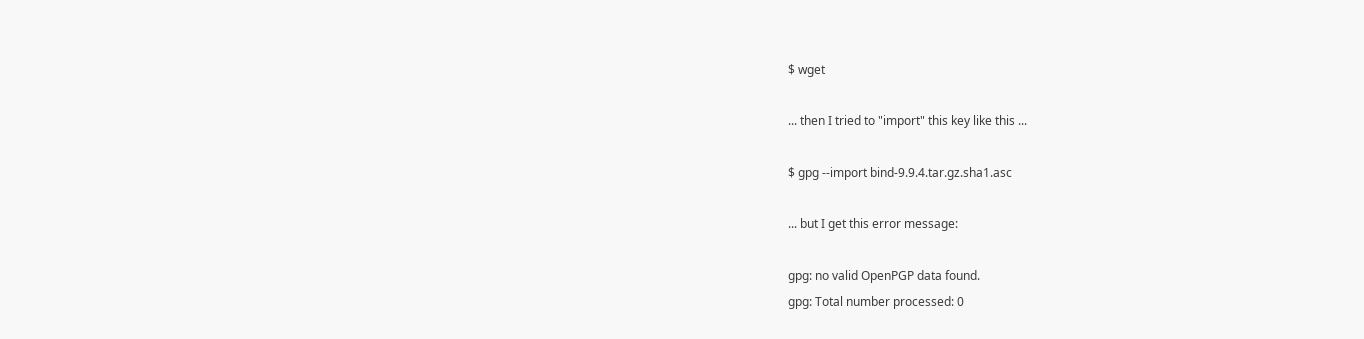$ wget

... then I tried to "import" this key like this ...

$ gpg --import bind-9.9.4.tar.gz.sha1.asc

... but I get this error message:

gpg: no valid OpenPGP data found.
gpg: Total number processed: 0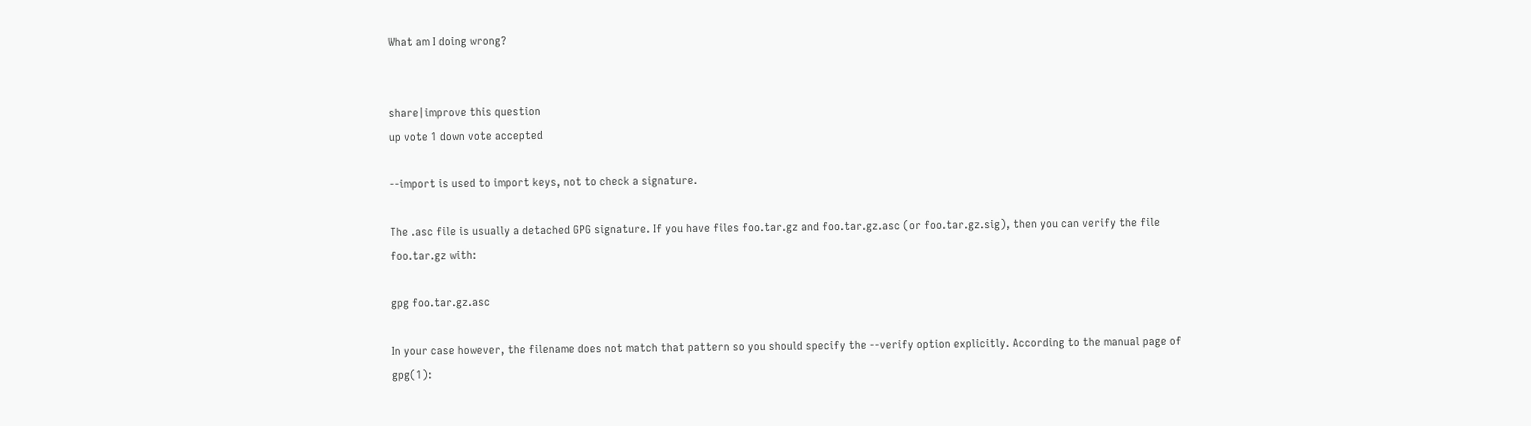What am I doing wrong?


share|improve this question
up vote 1 down vote accepted

--import is used to import keys, not to check a signature.

The .asc file is usually a detached GPG signature. If you have files foo.tar.gz and foo.tar.gz.asc (or foo.tar.gz.sig), then you can verify the file foo.tar.gz with:

gpg foo.tar.gz.asc

In your case however, the filename does not match that pattern so you should specify the --verify option explicitly. According to the manual page of gpg(1):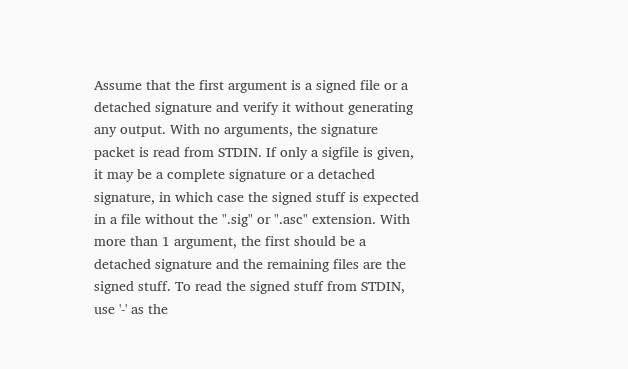Assume that the first argument is a signed file or a detached signature and verify it without generating any output. With no arguments, the signature packet is read from STDIN. If only a sigfile is given, it may be a complete signature or a detached signature, in which case the signed stuff is expected in a file without the ".sig" or ".asc" extension. With more than 1 argument, the first should be a detached signature and the remaining files are the signed stuff. To read the signed stuff from STDIN, use '-' as the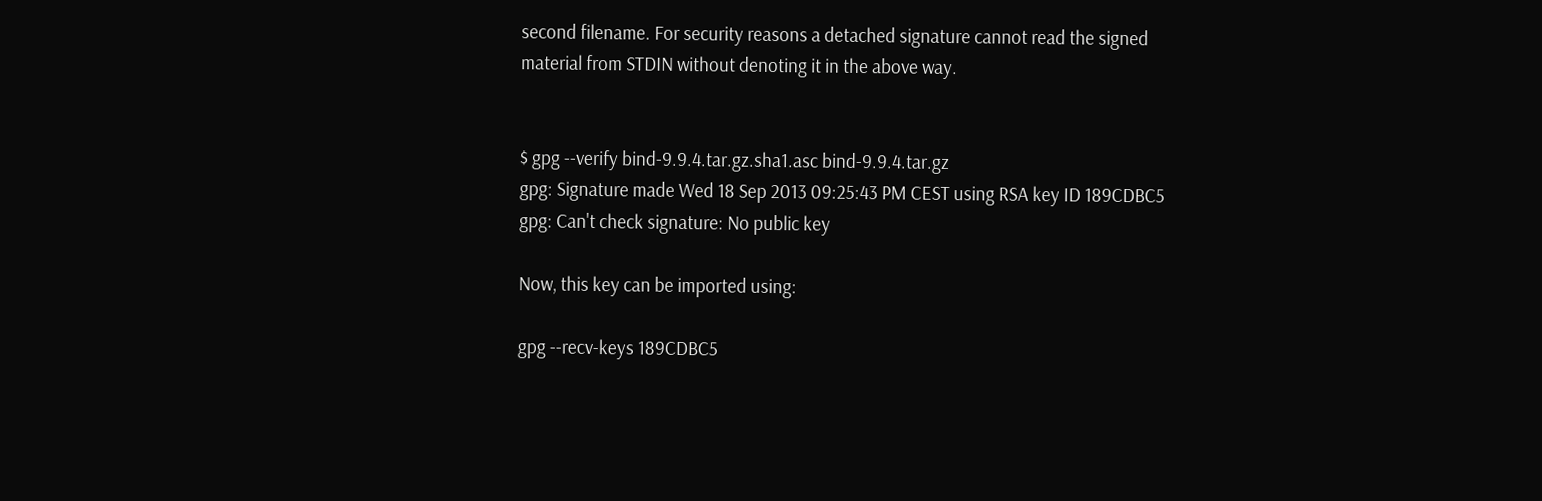second filename. For security reasons a detached signature cannot read the signed material from STDIN without denoting it in the above way.


$ gpg --verify bind-9.9.4.tar.gz.sha1.asc bind-9.9.4.tar.gz
gpg: Signature made Wed 18 Sep 2013 09:25:43 PM CEST using RSA key ID 189CDBC5
gpg: Can't check signature: No public key

Now, this key can be imported using:

gpg --recv-keys 189CDBC5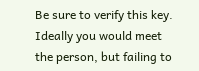Be sure to verify this key. Ideally you would meet the person, but failing to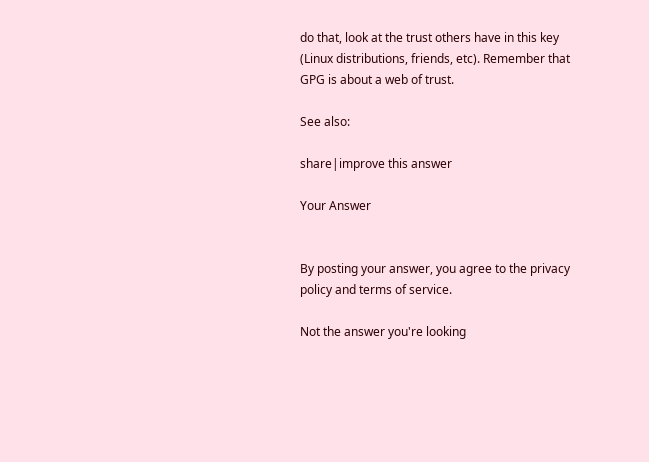do that, look at the trust others have in this key (Linux distributions, friends, etc). Remember that GPG is about a web of trust.

See also:

share|improve this answer

Your Answer


By posting your answer, you agree to the privacy policy and terms of service.

Not the answer you're looking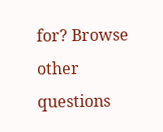for? Browse other questions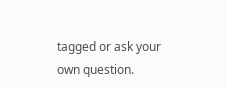tagged or ask your own question.